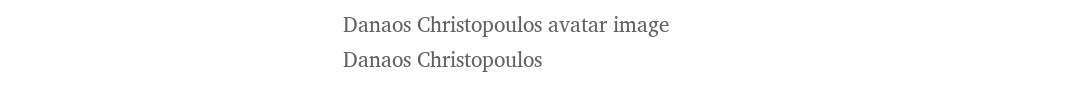Danaos Christopoulos avatar image
Danaos Christopoulos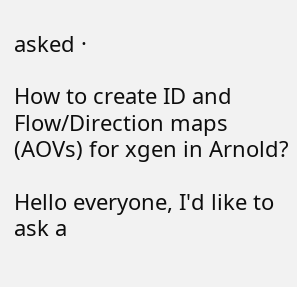asked ·

How to create ID and Flow/Direction maps (AOVs) for xgen in Arnold?

Hello everyone, I'd like to ask a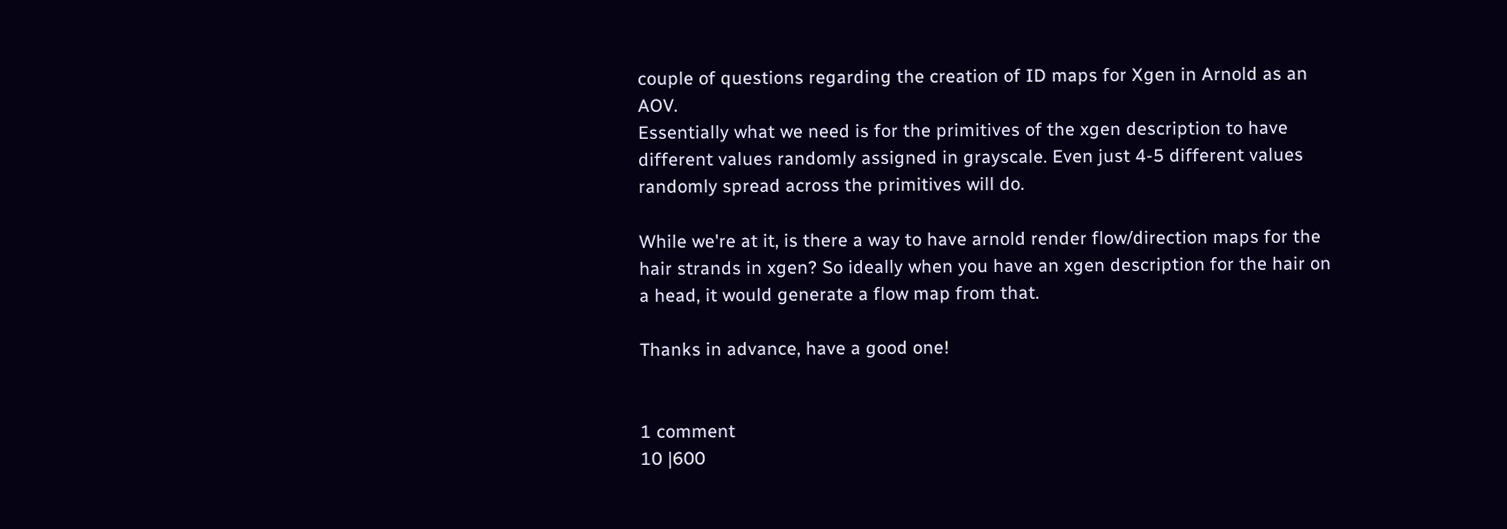couple of questions regarding the creation of ID maps for Xgen in Arnold as an AOV.
Essentially what we need is for the primitives of the xgen description to have different values randomly assigned in grayscale. Even just 4-5 different values randomly spread across the primitives will do.

While we're at it, is there a way to have arnold render flow/direction maps for the hair strands in xgen? So ideally when you have an xgen description for the hair on a head, it would generate a flow map from that.

Thanks in advance, have a good one!


1 comment
10 |600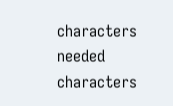characters needed characters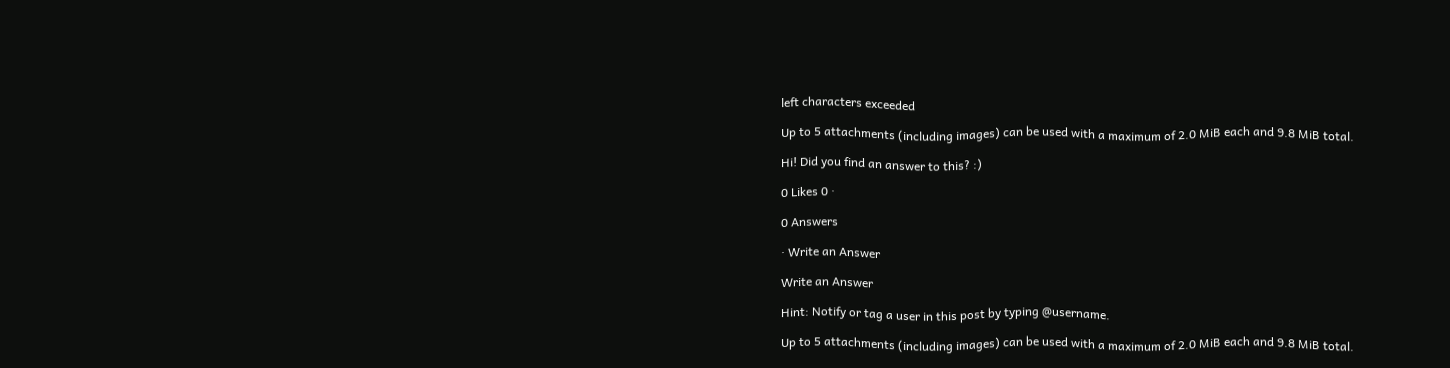left characters exceeded

Up to 5 attachments (including images) can be used with a maximum of 2.0 MiB each and 9.8 MiB total.

Hi! Did you find an answer to this? :)

0 Likes 0 ·

0 Answers

· Write an Answer

Write an Answer

Hint: Notify or tag a user in this post by typing @username.

Up to 5 attachments (including images) can be used with a maximum of 2.0 MiB each and 9.8 MiB total.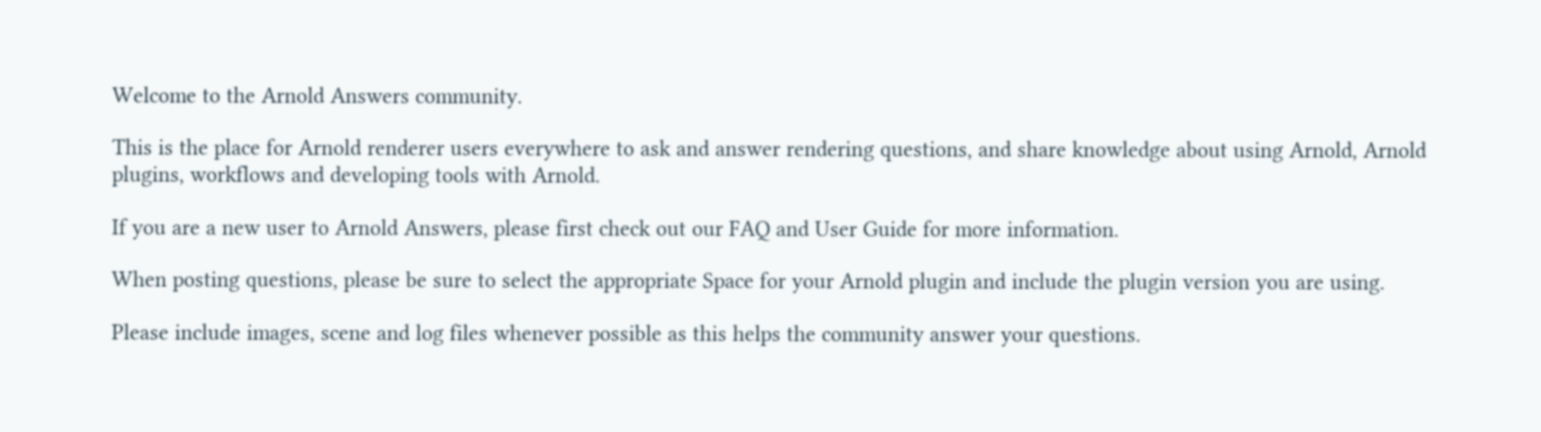Welcome to the Arnold Answers community.

This is the place for Arnold renderer users everywhere to ask and answer rendering questions, and share knowledge about using Arnold, Arnold plugins, workflows and developing tools with Arnold.

If you are a new user to Arnold Answers, please first check out our FAQ and User Guide for more information.

When posting questions, please be sure to select the appropriate Space for your Arnold plugin and include the plugin version you are using.

Please include images, scene and log files whenever possible as this helps the community answer your questions.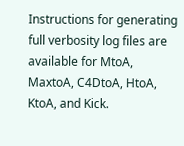Instructions for generating full verbosity log files are available for MtoA, MaxtoA, C4DtoA, HtoA, KtoA, and Kick.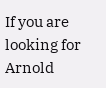If you are looking for Arnold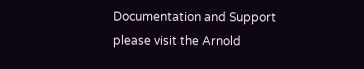Documentation and Support please visit the Arnold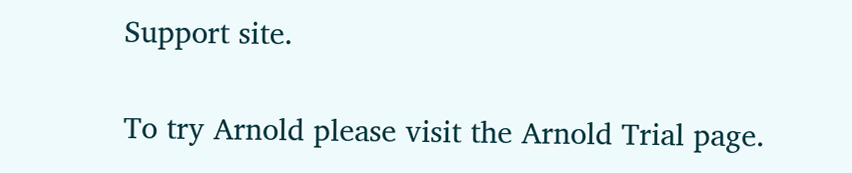Support site.

To try Arnold please visit the Arnold Trial page.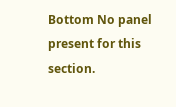Bottom No panel present for this section.